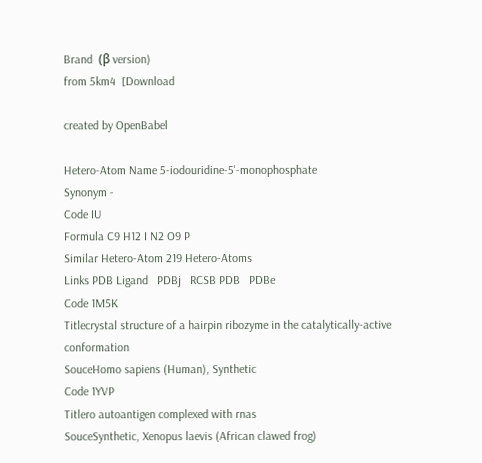Brand  (β version)
from 5km4  [Download

created by OpenBabel

Hetero-Atom Name 5-iodouridine-5'-monophosphate
Synonym -
Code IU
Formula C9 H12 I N2 O9 P
Similar Hetero-Atom 219 Hetero-Atoms
Links PDB Ligand   PDBj   RCSB PDB   PDBe
Code 1M5K
Titlecrystal structure of a hairpin ribozyme in the catalytically-active conformation
SouceHomo sapiens (Human), Synthetic
Code 1YVP
Titlero autoantigen complexed with rnas
SouceSynthetic, Xenopus laevis (African clawed frog)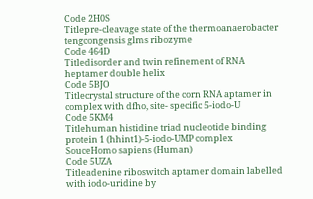Code 2H0S
Titlepre-cleavage state of the thermoanaerobacter tengcongensis glms ribozyme
Code 464D
Titledisorder and twin refinement of RNA heptamer double helix
Code 5BJO
Titlecrystal structure of the corn RNA aptamer in complex with dfho, site- specific 5-iodo-U
Code 5KM4
Titlehuman histidine triad nucleotide binding protein 1 (hhint1)-5-iodo-UMP complex
SouceHomo sapiens (Human)
Code 5UZA
Titleadenine riboswitch aptamer domain labelled with iodo-uridine by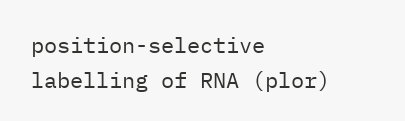position-selective labelling of RNA (plor)